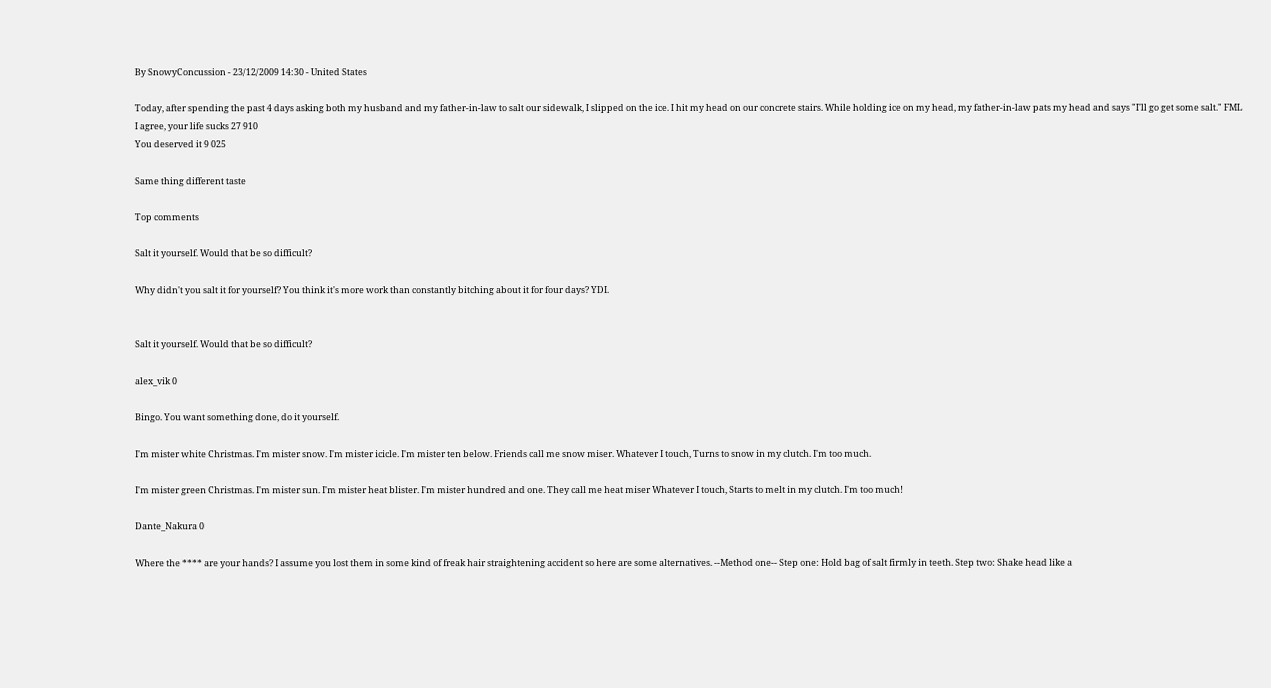By SnowyConcussion - 23/12/2009 14:30 - United States

Today, after spending the past 4 days asking both my husband and my father-in-law to salt our sidewalk, I slipped on the ice. I hit my head on our concrete stairs. While holding ice on my head, my father-in-law pats my head and says "I'll go get some salt." FML
I agree, your life sucks 27 910
You deserved it 9 025

Same thing different taste

Top comments

Salt it yourself. Would that be so difficult?

Why didn't you salt it for yourself? You think it's more work than constantly bitching about it for four days? YDI.


Salt it yourself. Would that be so difficult?

alex_vik 0

Bingo. You want something done, do it yourself.

I'm mister white Christmas. I'm mister snow. I'm mister icicle. I'm mister ten below. Friends call me snow miser. Whatever I touch, Turns to snow in my clutch. I'm too much.

I'm mister green Christmas. I'm mister sun. I'm mister heat blister. I'm mister hundred and one. They call me heat miser Whatever I touch, Starts to melt in my clutch. I'm too much!

Dante_Nakura 0

Where the **** are your hands? I assume you lost them in some kind of freak hair straightening accident so here are some alternatives. --Method one-- Step one: Hold bag of salt firmly in teeth. Step two: Shake head like a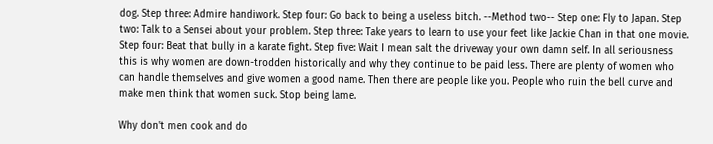dog. Step three: Admire handiwork. Step four: Go back to being a useless bitch. --Method two-- Step one: Fly to Japan. Step two: Talk to a Sensei about your problem. Step three: Take years to learn to use your feet like Jackie Chan in that one movie. Step four: Beat that bully in a karate fight. Step five: Wait I mean salt the driveway your own damn self. In all seriousness this is why women are down-trodden historically and why they continue to be paid less. There are plenty of women who can handle themselves and give women a good name. Then there are people like you. People who ruin the bell curve and make men think that women suck. Stop being lame.

Why don't men cook and do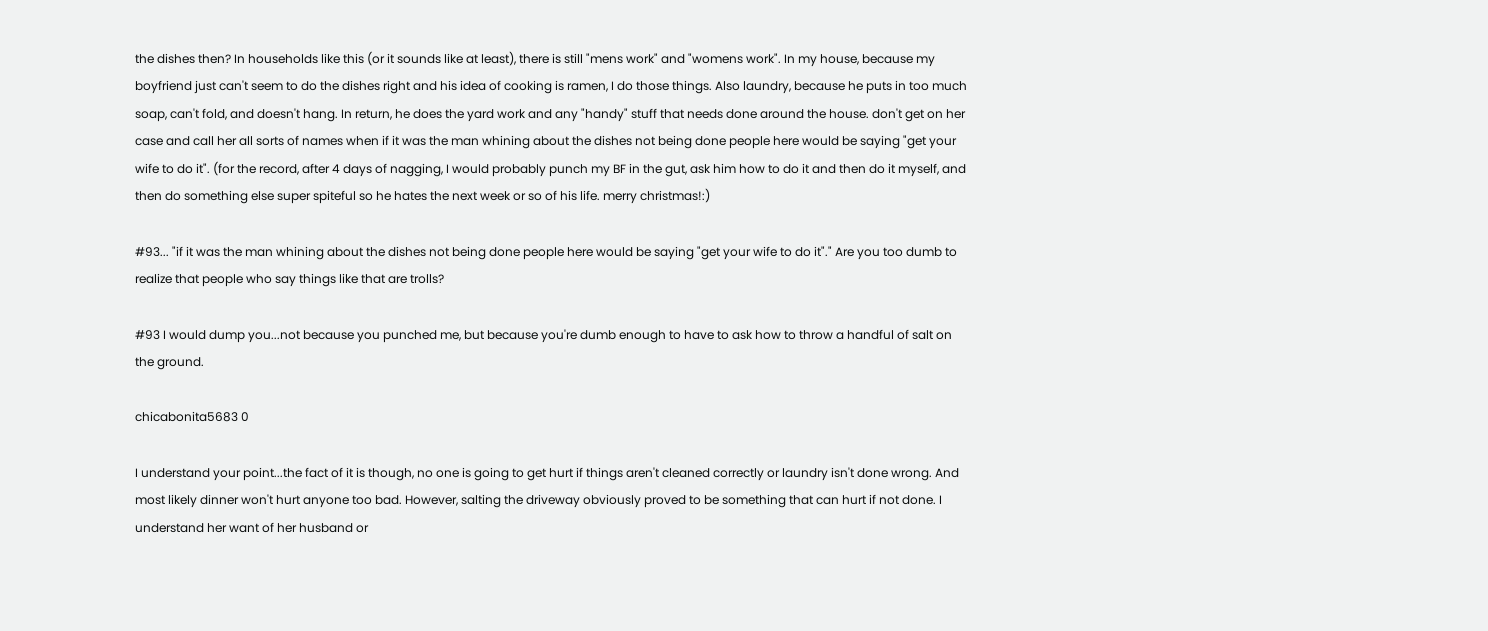the dishes then? In households like this (or it sounds like at least), there is still "mens work" and "womens work". In my house, because my boyfriend just can't seem to do the dishes right and his idea of cooking is ramen, I do those things. Also laundry, because he puts in too much soap, can't fold, and doesn't hang. In return, he does the yard work and any "handy" stuff that needs done around the house. don't get on her case and call her all sorts of names when if it was the man whining about the dishes not being done people here would be saying "get your wife to do it". (for the record, after 4 days of nagging, I would probably punch my BF in the gut, ask him how to do it and then do it myself, and then do something else super spiteful so he hates the next week or so of his life. merry christmas!:)

#93... "if it was the man whining about the dishes not being done people here would be saying "get your wife to do it"." Are you too dumb to realize that people who say things like that are trolls?

#93 I would dump you...not because you punched me, but because you're dumb enough to have to ask how to throw a handful of salt on the ground.

chicabonita5683 0

I understand your point...the fact of it is though, no one is going to get hurt if things aren't cleaned correctly or laundry isn't done wrong. And most likely dinner won't hurt anyone too bad. However, salting the driveway obviously proved to be something that can hurt if not done. I understand her want of her husband or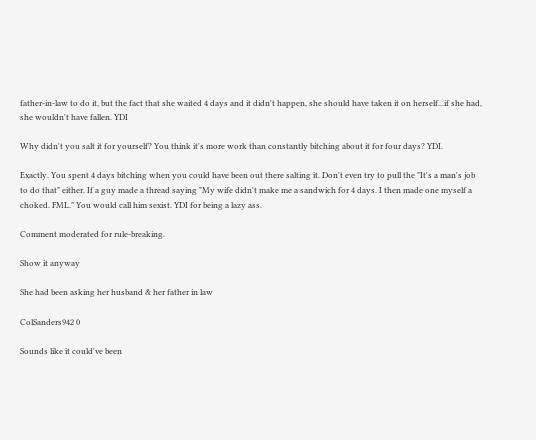father-in-law to do it, but the fact that she waited 4 days and it didn't happen, she should have taken it on herself...if she had, she wouldn't have fallen. YDI

Why didn't you salt it for yourself? You think it's more work than constantly bitching about it for four days? YDI.

Exactly. You spent 4 days bitching when you could have been out there salting it. Don't even try to pull the "It's a man's job to do that" either. If a guy made a thread saying "My wife didn't make me a sandwich for 4 days. I then made one myself a choked. FML." You would call him sexist. YDI for being a lazy ass.

Comment moderated for rule-breaking.

Show it anyway

She had been asking her husband & her father in law

ColSanders942 0

Sounds like it could've been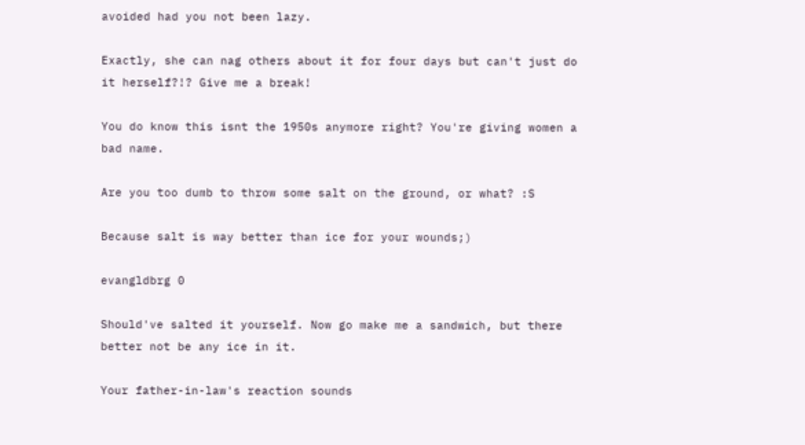avoided had you not been lazy.

Exactly, she can nag others about it for four days but can't just do it herself?!? Give me a break!

You do know this isnt the 1950s anymore right? You're giving women a bad name.

Are you too dumb to throw some salt on the ground, or what? :S

Because salt is way better than ice for your wounds;)

evangldbrg 0

Should've salted it yourself. Now go make me a sandwich, but there better not be any ice in it.

Your father-in-law's reaction sounds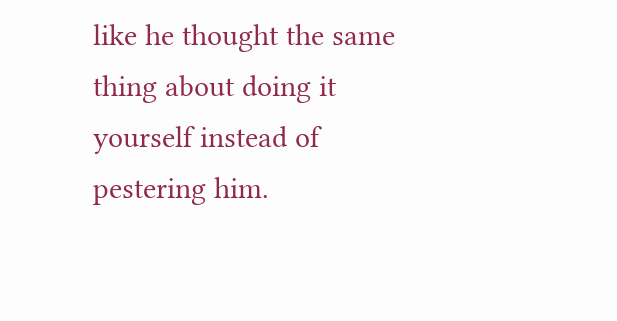like he thought the same thing about doing it yourself instead of pestering him.